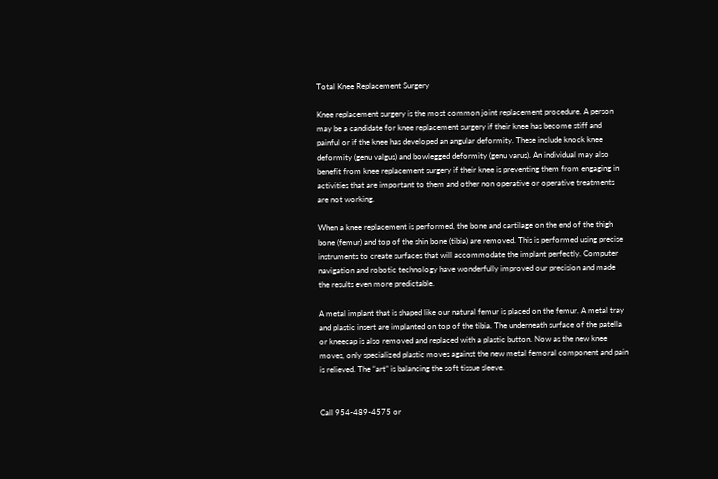Total Knee Replacement Surgery

Knee replacement surgery is the most common joint replacement procedure. A person may be a candidate for knee replacement surgery if their knee has become stiff and painful or if the knee has developed an angular deformity. These include knock knee deformity (genu valgus) and bowlegged deformity (genu varus). An individual may also benefit from knee replacement surgery if their knee is preventing them from engaging in activities that are important to them and other non operative or operative treatments are not working.

When a knee replacement is performed, the bone and cartilage on the end of the thigh bone (femur) and top of the shin bone (tibia) are removed. This is performed using precise instruments to create surfaces that will accommodate the implant perfectly. Computer navigation and robotic technology have wonderfully improved our precision and made the results even more predictable.

A metal implant that is shaped like our natural femur is placed on the femur. A metal tray and plastic insert are implanted on top of the tibia. The underneath surface of the patella or kneecap is also removed and replaced with a plastic button. Now as the new knee moves, only specialized plastic moves against the new metal femoral component and pain is relieved. The “art” is balancing the soft tissue sleeve.


Call 954-489-4575 or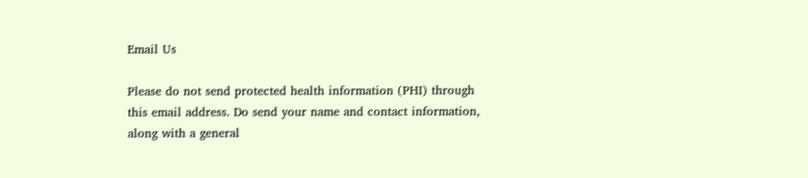Email Us

Please do not send protected health information (PHI) through this email address. Do send your name and contact information, along with a general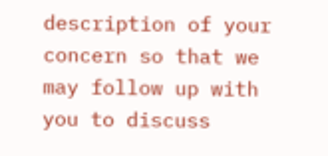description of your concern so that we may follow up with you to discuss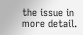the issue in more detail.